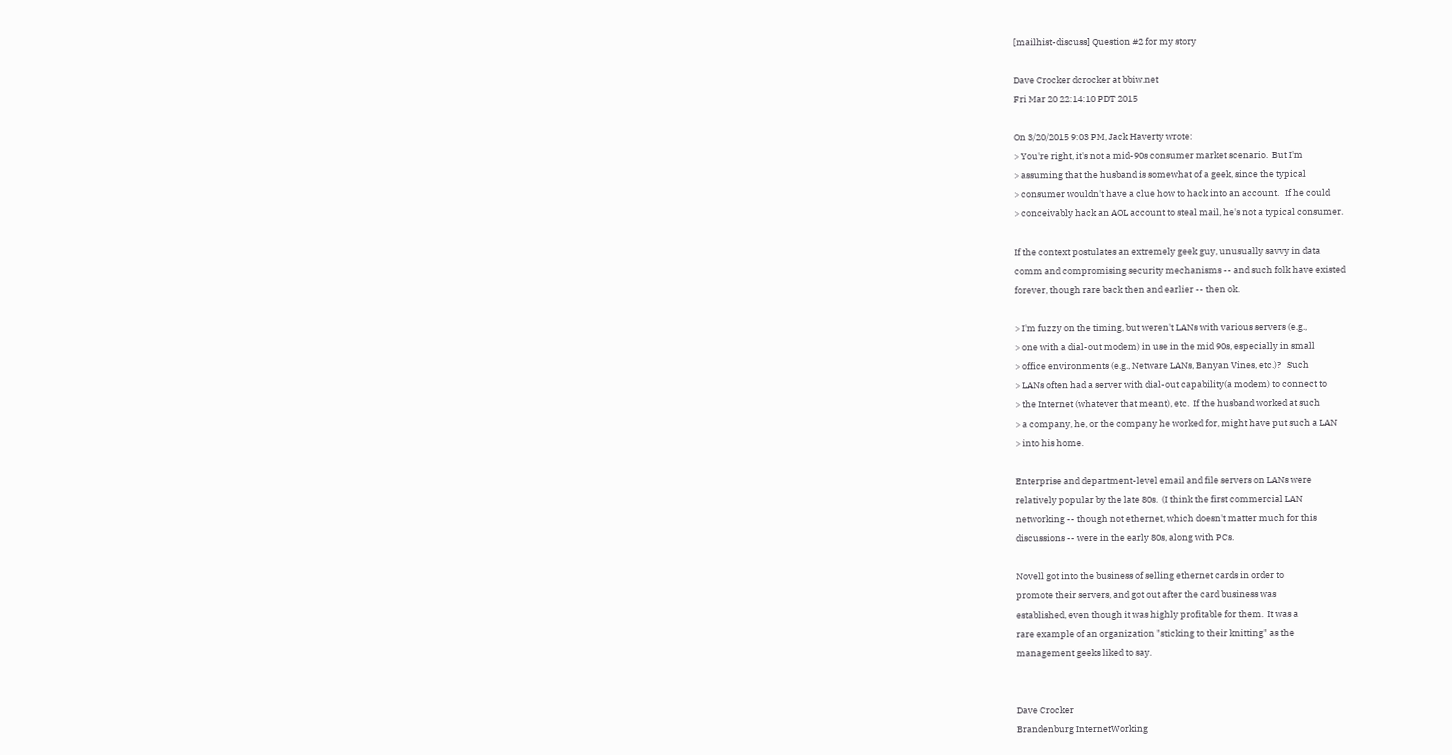[mailhist-discuss] Question #2 for my story

Dave Crocker dcrocker at bbiw.net
Fri Mar 20 22:14:10 PDT 2015

On 3/20/2015 9:03 PM, Jack Haverty wrote:
> You're right, it's not a mid-90s consumer market scenario.  But I'm
> assuming that the husband is somewhat of a geek, since the typical
> consumer wouldn't have a clue how to hack into an account.   If he could
> conceivably hack an AOL account to steal mail, he's not a typical consumer.

If the context postulates an extremely geek guy, unusually savvy in data
comm and compromising security mechanisms -- and such folk have existed
forever, though rare back then and earlier -- then ok.

> I'm fuzzy on the timing, but weren't LANs with various servers (e.g.,
> one with a dial-out modem) in use in the mid 90s, especially in small
> office environments (e.g., Netware LANs, Banyan Vines, etc.)?   Such
> LANs often had a server with dial-out capability(a modem) to connect to
> the Internet (whatever that meant), etc.  If the husband worked at such
> a company, he, or the company he worked for, might have put such a LAN
> into his home.

Enterprise and department-level email and file servers on LANs were
relatively popular by the late 80s.  (I think the first commercial LAN
networking -- though not ethernet, which doesn't matter much for this
discussions -- were in the early 80s, along with PCs.

Novell got into the business of selling ethernet cards in order to
promote their servers, and got out after the card business was
established, even though it was highly profitable for them.  It was a
rare example of an organization "sticking to their knitting" as the
management geeks liked to say.


Dave Crocker
Brandenburg InternetWorking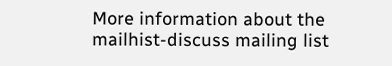More information about the mailhist-discuss mailing list